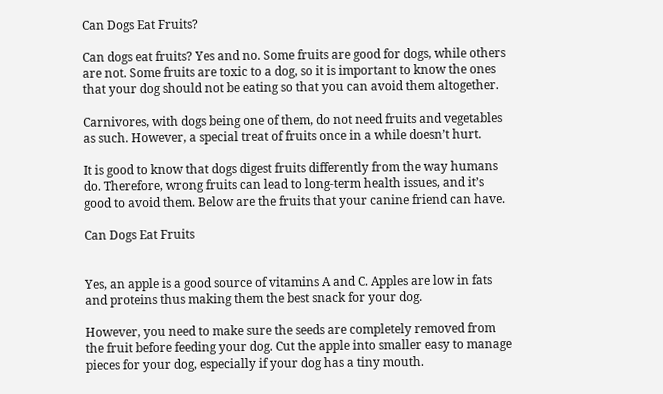Can Dogs Eat Fruits?

Can dogs eat fruits? Yes and no. Some fruits are good for dogs, while others are not. Some fruits are toxic to a dog, so it is important to know the ones that your dog should not be eating so that you can avoid them altogether.

Carnivores, with dogs being one of them, do not need fruits and vegetables as such. However, a special treat of fruits once in a while doesn’t hurt.

It is good to know that dogs digest fruits differently from the way humans do. Therefore, wrong fruits can lead to long-term health issues, and it’s good to avoid them. Below are the fruits that your canine friend can have.

Can Dogs Eat Fruits


Yes, an apple is a good source of vitamins A and C. Apples are low in fats and proteins thus making them the best snack for your dog.

However, you need to make sure the seeds are completely removed from the fruit before feeding your dog. Cut the apple into smaller easy to manage pieces for your dog, especially if your dog has a tiny mouth.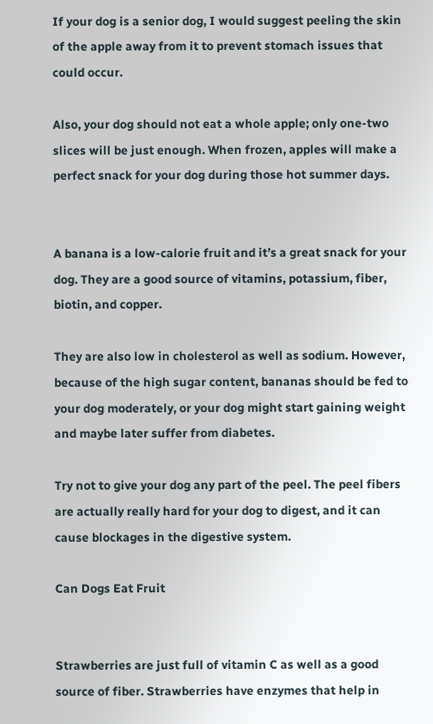If your dog is a senior dog, I would suggest peeling the skin of the apple away from it to prevent stomach issues that could occur.

Also, your dog should not eat a whole apple; only one-two slices will be just enough. When frozen, apples will make a perfect snack for your dog during those hot summer days.


A banana is a low-calorie fruit and it’s a great snack for your dog. They are a good source of vitamins, potassium, fiber, biotin, and copper.

They are also low in cholesterol as well as sodium. However, because of the high sugar content, bananas should be fed to your dog moderately, or your dog might start gaining weight and maybe later suffer from diabetes.

Try not to give your dog any part of the peel. The peel fibers are actually really hard for your dog to digest, and it can cause blockages in the digestive system.

Can Dogs Eat Fruit


Strawberries are just full of vitamin C as well as a good source of fiber. Strawberries have enzymes that help in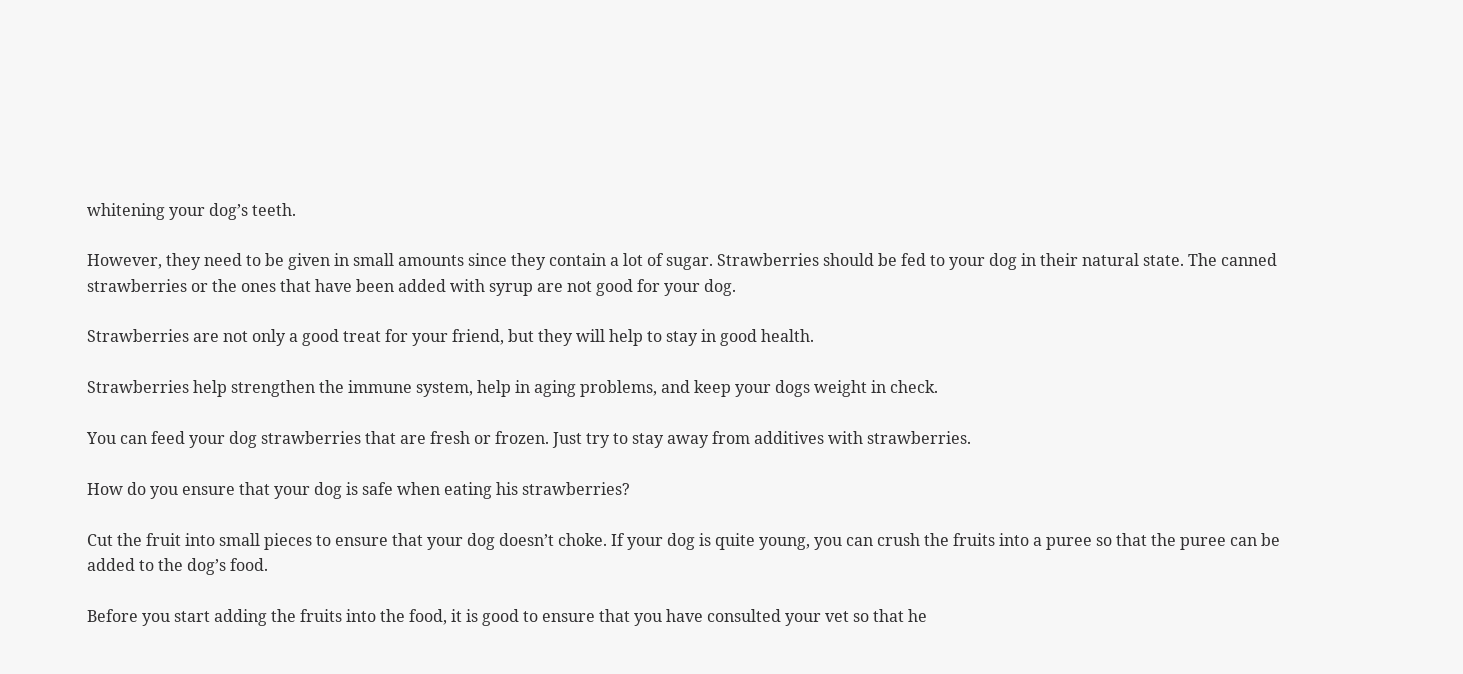whitening your dog’s teeth.

However, they need to be given in small amounts since they contain a lot of sugar. Strawberries should be fed to your dog in their natural state. The canned strawberries or the ones that have been added with syrup are not good for your dog.

Strawberries are not only a good treat for your friend, but they will help to stay in good health.

Strawberries help strengthen the immune system, help in aging problems, and keep your dogs weight in check.

You can feed your dog strawberries that are fresh or frozen. Just try to stay away from additives with strawberries.

How do you ensure that your dog is safe when eating his strawberries?

Cut the fruit into small pieces to ensure that your dog doesn’t choke. If your dog is quite young, you can crush the fruits into a puree so that the puree can be added to the dog’s food.

Before you start adding the fruits into the food, it is good to ensure that you have consulted your vet so that he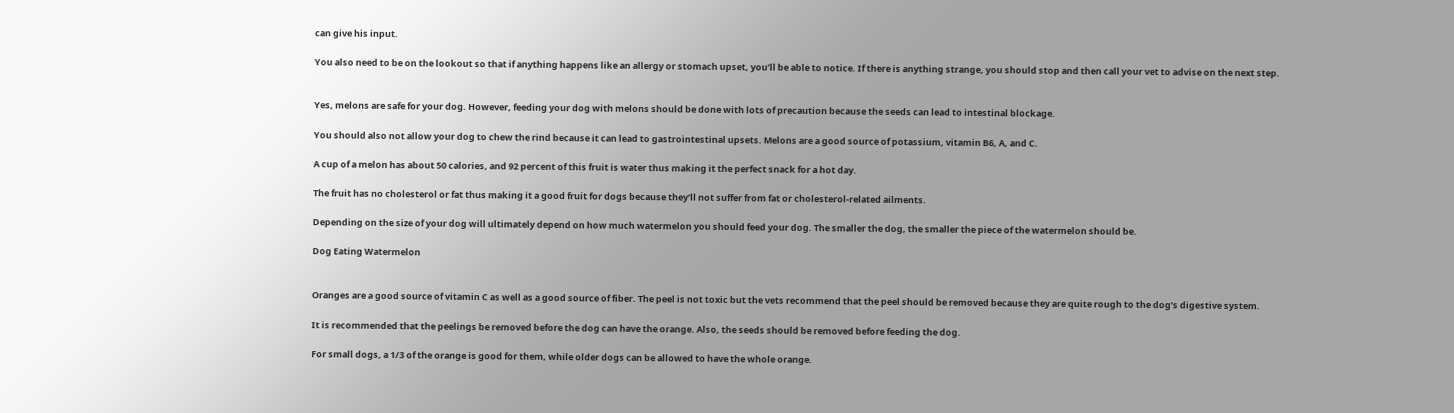can give his input.

You also need to be on the lookout so that if anything happens like an allergy or stomach upset, you’ll be able to notice. If there is anything strange, you should stop and then call your vet to advise on the next step.


Yes, melons are safe for your dog. However, feeding your dog with melons should be done with lots of precaution because the seeds can lead to intestinal blockage.

You should also not allow your dog to chew the rind because it can lead to gastrointestinal upsets. Melons are a good source of potassium, vitamin B6, A, and C.

A cup of a melon has about 50 calories, and 92 percent of this fruit is water thus making it the perfect snack for a hot day.

The fruit has no cholesterol or fat thus making it a good fruit for dogs because they’ll not suffer from fat or cholesterol-related ailments.

Depending on the size of your dog will ultimately depend on how much watermelon you should feed your dog. The smaller the dog, the smaller the piece of the watermelon should be.

Dog Eating Watermelon


Oranges are a good source of vitamin C as well as a good source of fiber. The peel is not toxic but the vets recommend that the peel should be removed because they are quite rough to the dog’s digestive system.

It is recommended that the peelings be removed before the dog can have the orange. Also, the seeds should be removed before feeding the dog.

For small dogs, a 1/3 of the orange is good for them, while older dogs can be allowed to have the whole orange.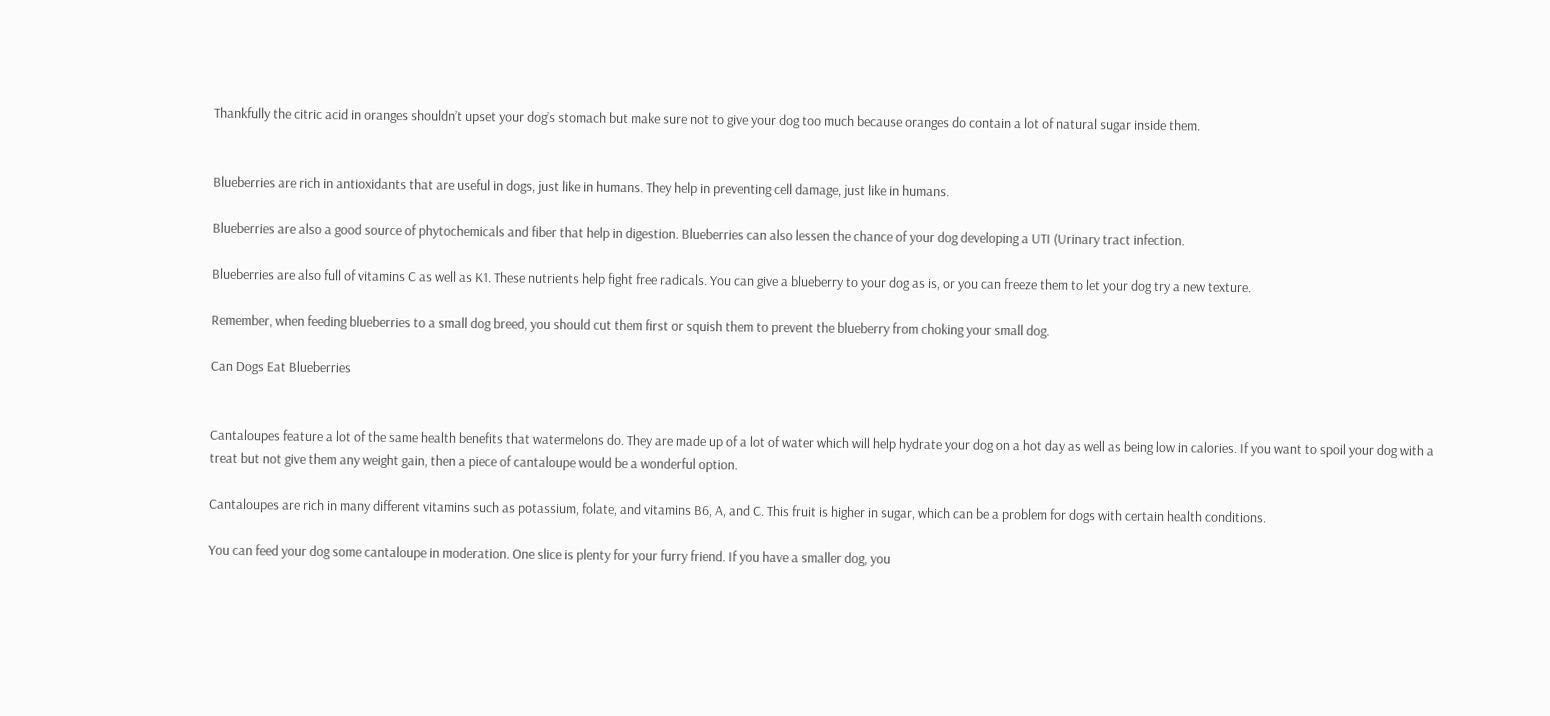Thankfully the citric acid in oranges shouldn’t upset your dog’s stomach but make sure not to give your dog too much because oranges do contain a lot of natural sugar inside them.


Blueberries are rich in antioxidants that are useful in dogs, just like in humans. They help in preventing cell damage, just like in humans.

Blueberries are also a good source of phytochemicals and fiber that help in digestion. Blueberries can also lessen the chance of your dog developing a UTI (Urinary tract infection.

Blueberries are also full of vitamins C as well as K1. These nutrients help fight free radicals. You can give a blueberry to your dog as is, or you can freeze them to let your dog try a new texture.

Remember, when feeding blueberries to a small dog breed, you should cut them first or squish them to prevent the blueberry from choking your small dog.

Can Dogs Eat Blueberries


Cantaloupes feature a lot of the same health benefits that watermelons do. They are made up of a lot of water which will help hydrate your dog on a hot day as well as being low in calories. If you want to spoil your dog with a treat but not give them any weight gain, then a piece of cantaloupe would be a wonderful option.

Cantaloupes are rich in many different vitamins such as potassium, folate, and vitamins B6, A, and C. This fruit is higher in sugar, which can be a problem for dogs with certain health conditions.

You can feed your dog some cantaloupe in moderation. One slice is plenty for your furry friend. If you have a smaller dog, you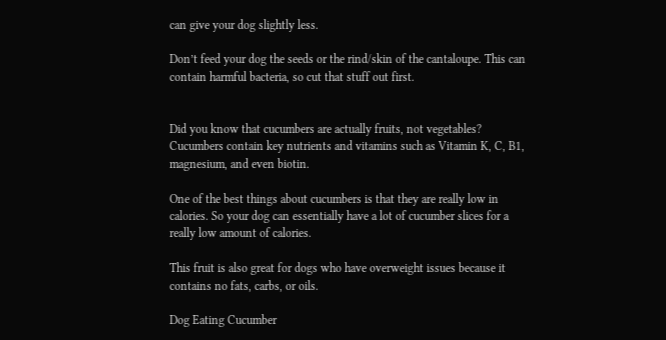can give your dog slightly less.

Don’t feed your dog the seeds or the rind/skin of the cantaloupe. This can contain harmful bacteria, so cut that stuff out first.


Did you know that cucumbers are actually fruits, not vegetables? Cucumbers contain key nutrients and vitamins such as Vitamin K, C, B1, magnesium, and even biotin.

One of the best things about cucumbers is that they are really low in calories. So your dog can essentially have a lot of cucumber slices for a really low amount of calories.

This fruit is also great for dogs who have overweight issues because it contains no fats, carbs, or oils.

Dog Eating Cucumber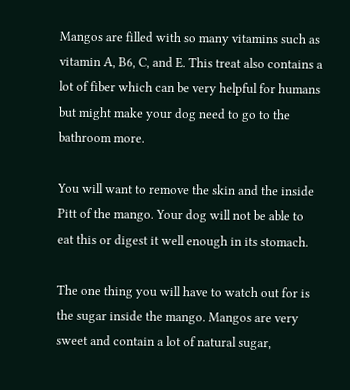Mangos are filled with so many vitamins such as vitamin A, B6, C, and E. This treat also contains a lot of fiber which can be very helpful for humans but might make your dog need to go to the bathroom more.

You will want to remove the skin and the inside Pitt of the mango. Your dog will not be able to eat this or digest it well enough in its stomach.

The one thing you will have to watch out for is the sugar inside the mango. Mangos are very sweet and contain a lot of natural sugar,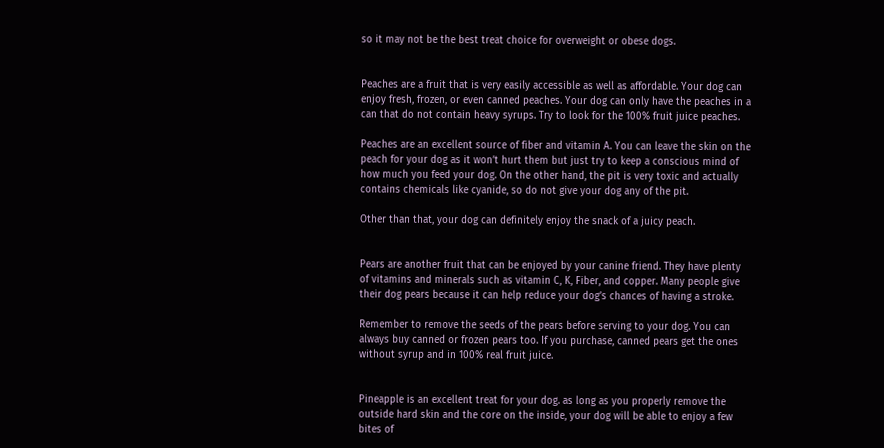so it may not be the best treat choice for overweight or obese dogs.


Peaches are a fruit that is very easily accessible as well as affordable. Your dog can enjoy fresh, frozen, or even canned peaches. Your dog can only have the peaches in a can that do not contain heavy syrups. Try to look for the 100% fruit juice peaches.

Peaches are an excellent source of fiber and vitamin A. You can leave the skin on the peach for your dog as it won’t hurt them but just try to keep a conscious mind of how much you feed your dog. On the other hand, the pit is very toxic and actually contains chemicals like cyanide, so do not give your dog any of the pit.

Other than that, your dog can definitely enjoy the snack of a juicy peach.


Pears are another fruit that can be enjoyed by your canine friend. They have plenty of vitamins and minerals such as vitamin C, K, Fiber, and copper. Many people give their dog pears because it can help reduce your dog’s chances of having a stroke.

Remember to remove the seeds of the pears before serving to your dog. You can always buy canned or frozen pears too. If you purchase, canned pears get the ones without syrup and in 100% real fruit juice.


Pineapple is an excellent treat for your dog. as long as you properly remove the outside hard skin and the core on the inside, your dog will be able to enjoy a few bites of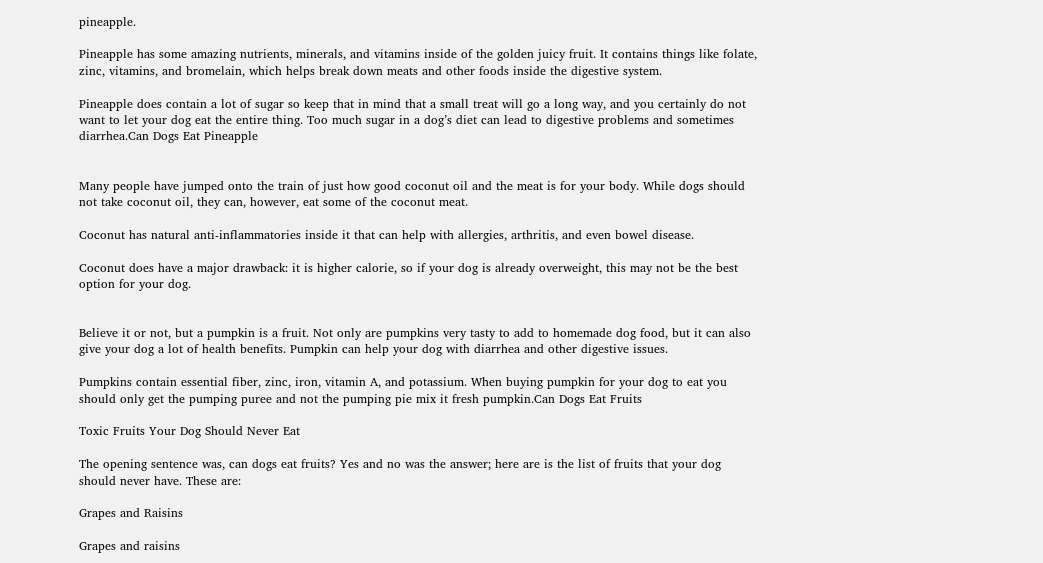pineapple.

Pineapple has some amazing nutrients, minerals, and vitamins inside of the golden juicy fruit. It contains things like folate, zinc, vitamins, and bromelain, which helps break down meats and other foods inside the digestive system.

Pineapple does contain a lot of sugar so keep that in mind that a small treat will go a long way, and you certainly do not want to let your dog eat the entire thing. Too much sugar in a dog’s diet can lead to digestive problems and sometimes diarrhea.Can Dogs Eat Pineapple


Many people have jumped onto the train of just how good coconut oil and the meat is for your body. While dogs should not take coconut oil, they can, however, eat some of the coconut meat.

Coconut has natural anti-inflammatories inside it that can help with allergies, arthritis, and even bowel disease.

Coconut does have a major drawback: it is higher calorie, so if your dog is already overweight, this may not be the best option for your dog.


Believe it or not, but a pumpkin is a fruit. Not only are pumpkins very tasty to add to homemade dog food, but it can also give your dog a lot of health benefits. Pumpkin can help your dog with diarrhea and other digestive issues.

Pumpkins contain essential fiber, zinc, iron, vitamin A, and potassium. When buying pumpkin for your dog to eat you should only get the pumping puree and not the pumping pie mix it fresh pumpkin.Can Dogs Eat Fruits

Toxic Fruits Your Dog Should Never Eat

The opening sentence was, can dogs eat fruits? Yes and no was the answer; here are is the list of fruits that your dog should never have. These are:

Grapes and Raisins

Grapes and raisins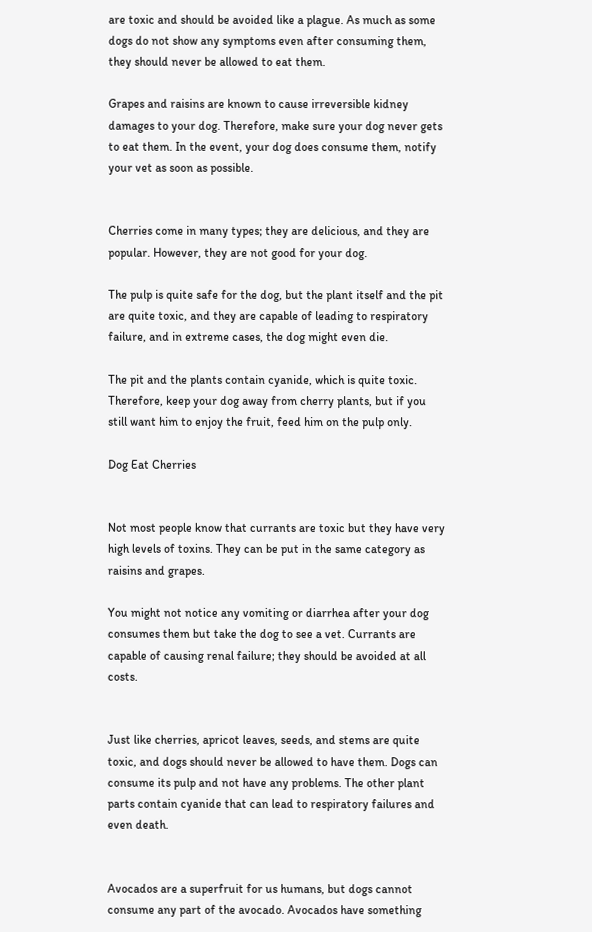are toxic and should be avoided like a plague. As much as some dogs do not show any symptoms even after consuming them, they should never be allowed to eat them.

Grapes and raisins are known to cause irreversible kidney damages to your dog. Therefore, make sure your dog never gets to eat them. In the event, your dog does consume them, notify your vet as soon as possible.


Cherries come in many types; they are delicious, and they are popular. However, they are not good for your dog.

The pulp is quite safe for the dog, but the plant itself and the pit are quite toxic, and they are capable of leading to respiratory failure, and in extreme cases, the dog might even die.

The pit and the plants contain cyanide, which is quite toxic. Therefore, keep your dog away from cherry plants, but if you still want him to enjoy the fruit, feed him on the pulp only.

Dog Eat Cherries


Not most people know that currants are toxic but they have very high levels of toxins. They can be put in the same category as raisins and grapes.

You might not notice any vomiting or diarrhea after your dog consumes them but take the dog to see a vet. Currants are capable of causing renal failure; they should be avoided at all costs.


Just like cherries, apricot leaves, seeds, and stems are quite toxic, and dogs should never be allowed to have them. Dogs can consume its pulp and not have any problems. The other plant parts contain cyanide that can lead to respiratory failures and even death.


Avocados are a superfruit for us humans, but dogs cannot consume any part of the avocado. Avocados have something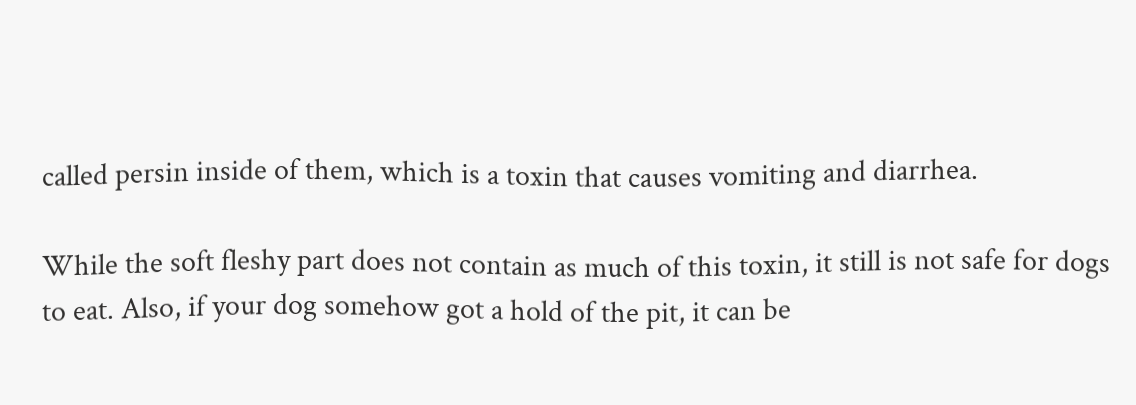called persin inside of them, which is a toxin that causes vomiting and diarrhea.

While the soft fleshy part does not contain as much of this toxin, it still is not safe for dogs to eat. Also, if your dog somehow got a hold of the pit, it can be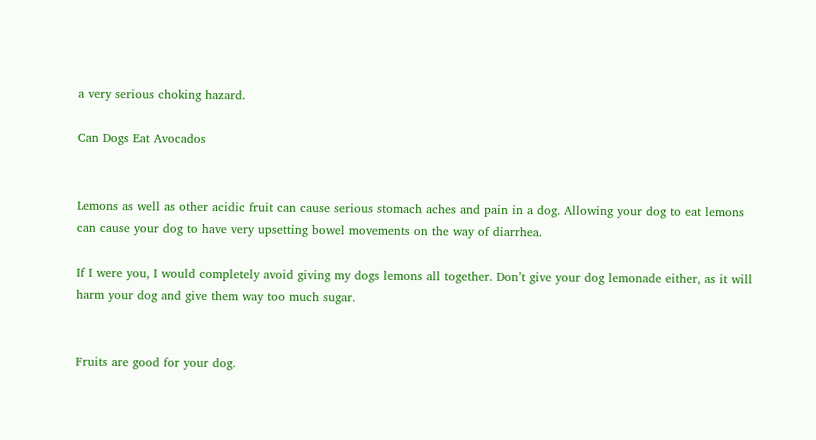a very serious choking hazard.

Can Dogs Eat Avocados


Lemons as well as other acidic fruit can cause serious stomach aches and pain in a dog. Allowing your dog to eat lemons can cause your dog to have very upsetting bowel movements on the way of diarrhea.

If I were you, I would completely avoid giving my dogs lemons all together. Don’t give your dog lemonade either, as it will harm your dog and give them way too much sugar.


Fruits are good for your dog.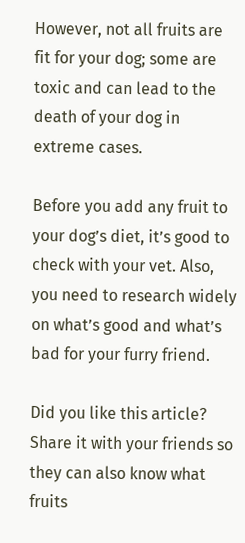However, not all fruits are fit for your dog; some are toxic and can lead to the death of your dog in extreme cases.

Before you add any fruit to your dog’s diet, it’s good to check with your vet. Also, you need to research widely on what’s good and what’s bad for your furry friend.

Did you like this article? Share it with your friends so they can also know what fruits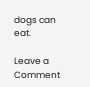dogs can eat.

Leave a Comment